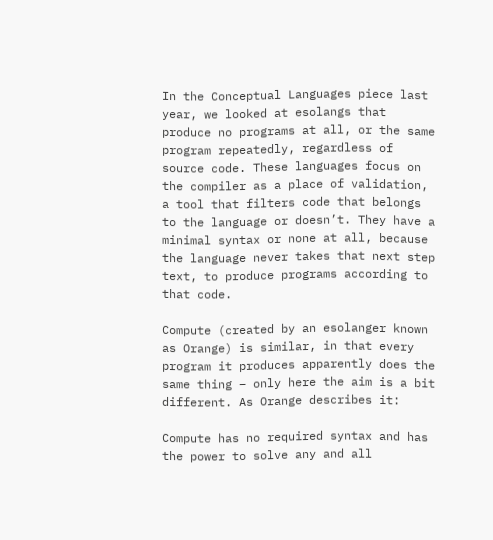In the Conceptual Languages piece last year, we looked at esolangs that produce no programs at all, or the same program repeatedly, regardless of source code. These languages focus on the compiler as a place of validation, a tool that filters code that belongs to the language or doesn’t. They have a minimal syntax or none at all, because the language never takes that next step text, to produce programs according to that code.

Compute (created by an esolanger known as Orange) is similar, in that every program it produces apparently does the same thing – only here the aim is a bit different. As Orange describes it:

Compute has no required syntax and has the power to solve any and all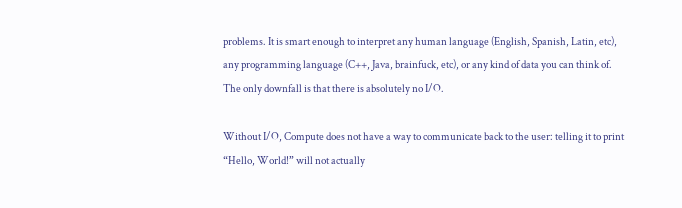problems. It is smart enough to interpret any human language (English, Spanish, Latin, etc), any programming language (C++, Java, brainfuck, etc), or any kind of data you can think of. The only downfall is that there is absolutely no I/O.

Without I/O, Compute does not have a way to communicate back to the user: telling it to print “Hello, World!” will not actually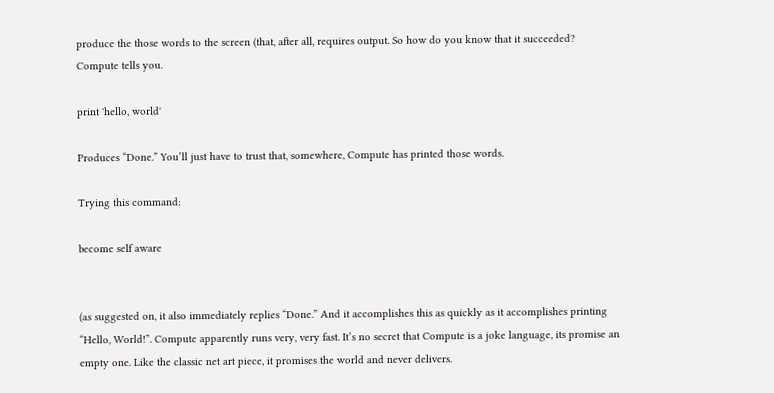produce the those words to the screen (that, after all, requires output. So how do you know that it succeeded? Compute tells you.

print 'hello, world'

Produces “Done.” You’ll just have to trust that, somewhere, Compute has printed those words.

Trying this command:

become self aware


(as suggested on, it also immediately replies “Done.” And it accomplishes this as quickly as it accomplishes printing “Hello, World!”. Compute apparently runs very, very fast. It’s no secret that Compute is a joke language, its promise an empty one. Like the classic net art piece, it promises the world and never delivers.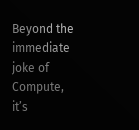Beyond the immediate joke of Compute, it’s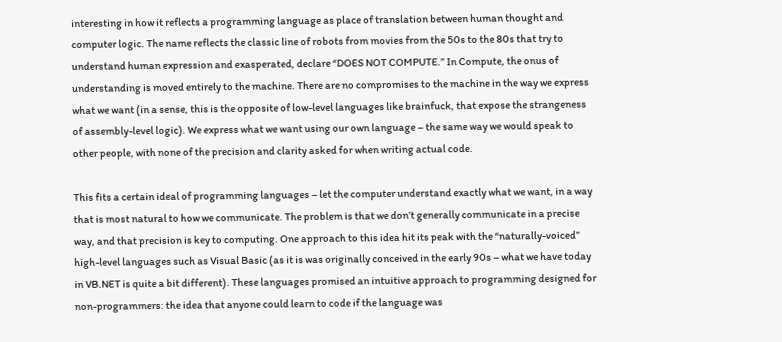interesting in how it reflects a programming language as place of translation between human thought and computer logic. The name reflects the classic line of robots from movies from the 50s to the 80s that try to understand human expression and exasperated, declare “DOES NOT COMPUTE.” In Compute, the onus of understanding is moved entirely to the machine. There are no compromises to the machine in the way we express what we want (in a sense, this is the opposite of low-level languages like brainfuck, that expose the strangeness of assembly-level logic). We express what we want using our own language – the same way we would speak to other people, with none of the precision and clarity asked for when writing actual code.

This fits a certain ideal of programming languages – let the computer understand exactly what we want, in a way that is most natural to how we communicate. The problem is that we don’t generally communicate in a precise way, and that precision is key to computing. One approach to this idea hit its peak with the “naturally-voiced” high-level languages such as Visual Basic (as it is was originally conceived in the early 90s – what we have today in VB.NET is quite a bit different). These languages promised an intuitive approach to programming designed for non-programmers: the idea that anyone could learn to code if the language was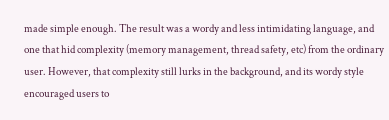made simple enough. The result was a wordy and less intimidating language, and one that hid complexity (memory management, thread safety, etc) from the ordinary user. However, that complexity still lurks in the background, and its wordy style encouraged users to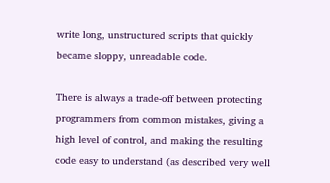write long, unstructured scripts that quickly became sloppy, unreadable code.

There is always a trade-off between protecting programmers from common mistakes, giving a high level of control, and making the resulting code easy to understand (as described very well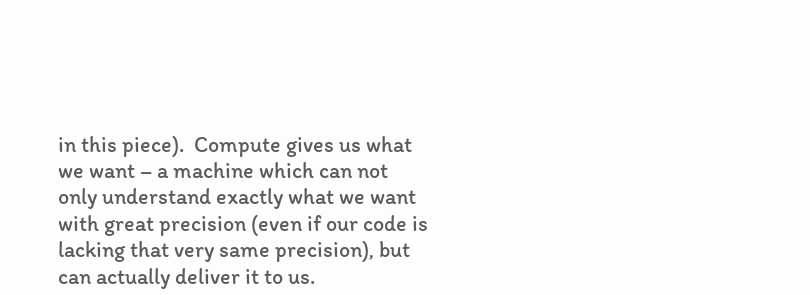in this piece).  Compute gives us what we want – a machine which can not only understand exactly what we want with great precision (even if our code is lacking that very same precision), but can actually deliver it to us.